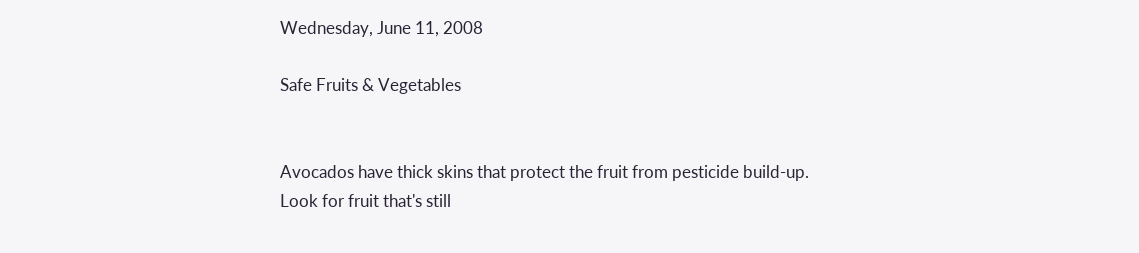Wednesday, June 11, 2008

Safe Fruits & Vegetables


Avocados have thick skins that protect the fruit from pesticide build-up.
Look for fruit that's still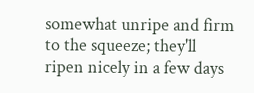somewhat unripe and firm to the squeeze; they'll ripen nicely in a few days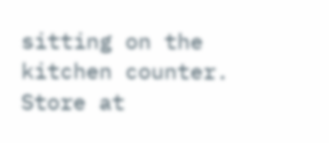sitting on the kitchen counter. Store at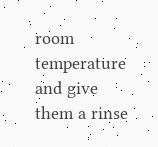room temperature and give them a rinse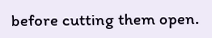before cutting them open.